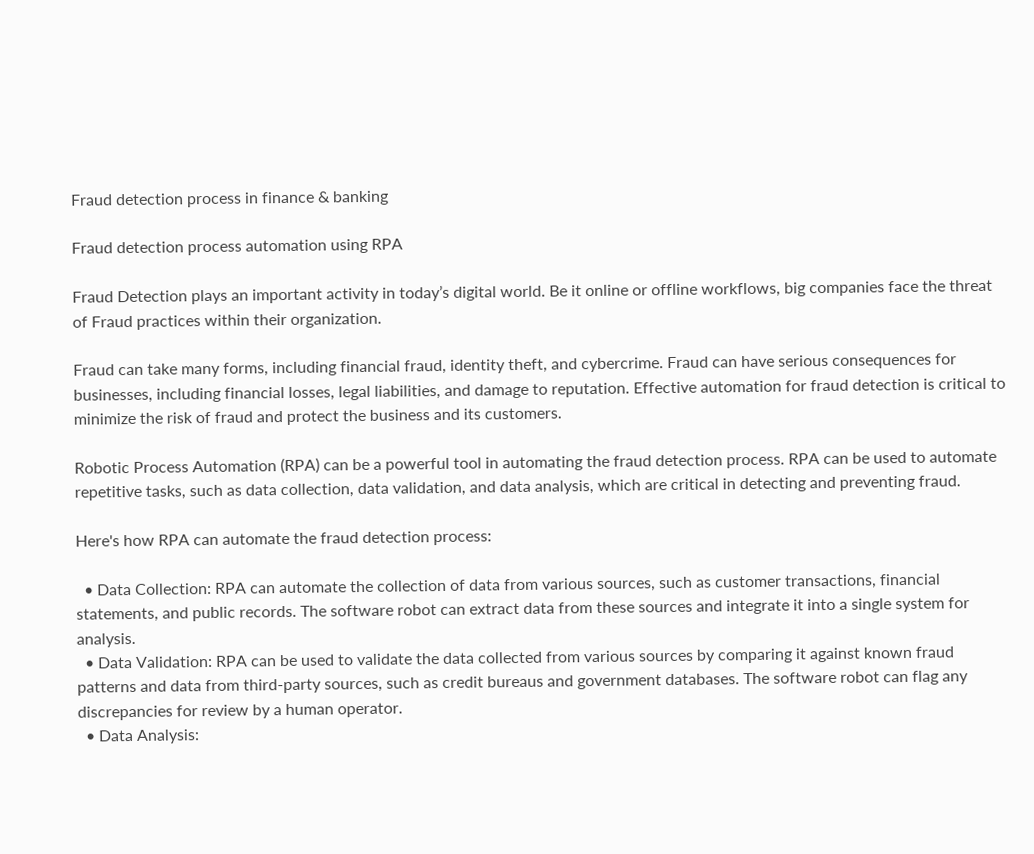Fraud detection process in finance & banking

Fraud detection process automation using RPA

Fraud Detection plays an important activity in today’s digital world. Be it online or offline workflows, big companies face the threat of Fraud practices within their organization.

Fraud can take many forms, including financial fraud, identity theft, and cybercrime. Fraud can have serious consequences for businesses, including financial losses, legal liabilities, and damage to reputation. Effective automation for fraud detection is critical to minimize the risk of fraud and protect the business and its customers.

Robotic Process Automation (RPA) can be a powerful tool in automating the fraud detection process. RPA can be used to automate repetitive tasks, such as data collection, data validation, and data analysis, which are critical in detecting and preventing fraud.

Here's how RPA can automate the fraud detection process:

  • Data Collection: RPA can automate the collection of data from various sources, such as customer transactions, financial statements, and public records. The software robot can extract data from these sources and integrate it into a single system for analysis.
  • Data Validation: RPA can be used to validate the data collected from various sources by comparing it against known fraud patterns and data from third-party sources, such as credit bureaus and government databases. The software robot can flag any discrepancies for review by a human operator.
  • Data Analysis: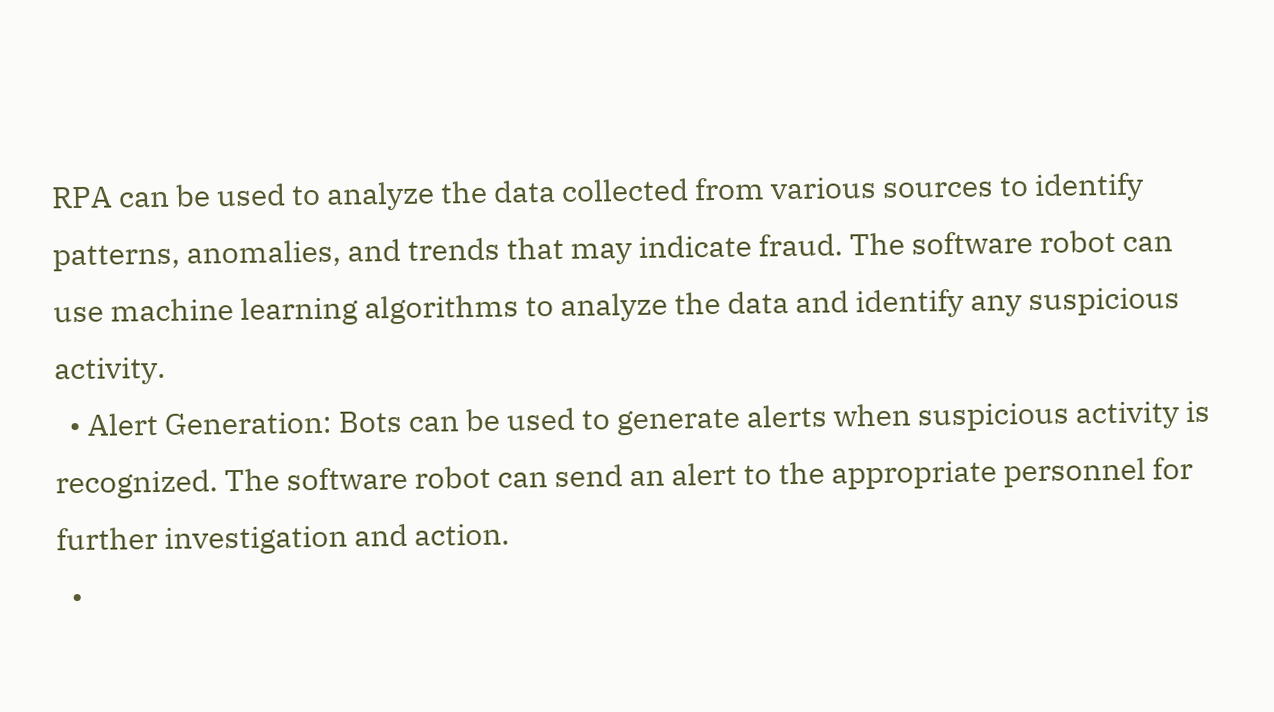RPA can be used to analyze the data collected from various sources to identify patterns, anomalies, and trends that may indicate fraud. The software robot can use machine learning algorithms to analyze the data and identify any suspicious activity.
  • Alert Generation: Bots can be used to generate alerts when suspicious activity is recognized. The software robot can send an alert to the appropriate personnel for further investigation and action.
  •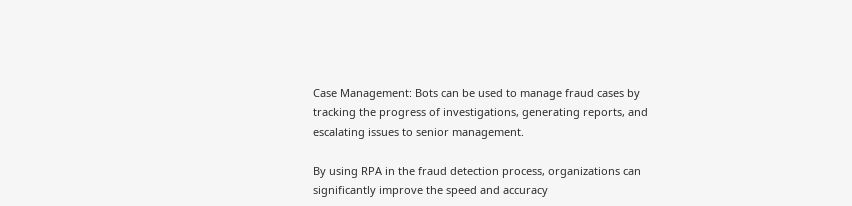Case Management: Bots can be used to manage fraud cases by tracking the progress of investigations, generating reports, and escalating issues to senior management.

By using RPA in the fraud detection process, organizations can significantly improve the speed and accuracy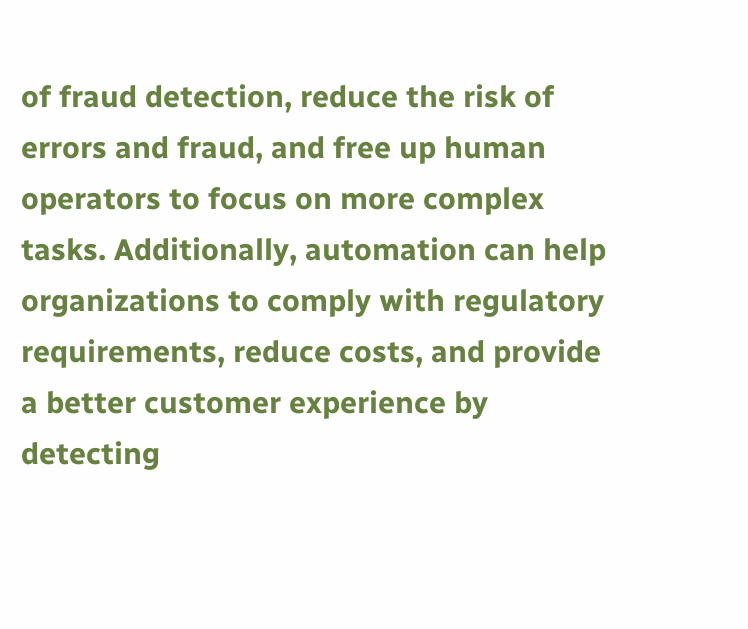of fraud detection, reduce the risk of errors and fraud, and free up human operators to focus on more complex tasks. Additionally, automation can help organizations to comply with regulatory requirements, reduce costs, and provide a better customer experience by detecting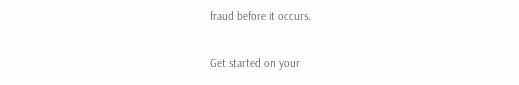fraud before it occurs.

Get started on your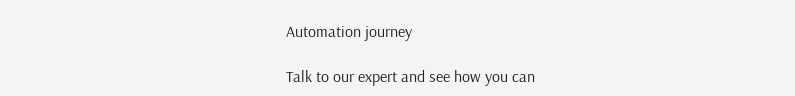Automation journey

Talk to our expert and see how you can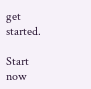get started.

Start now